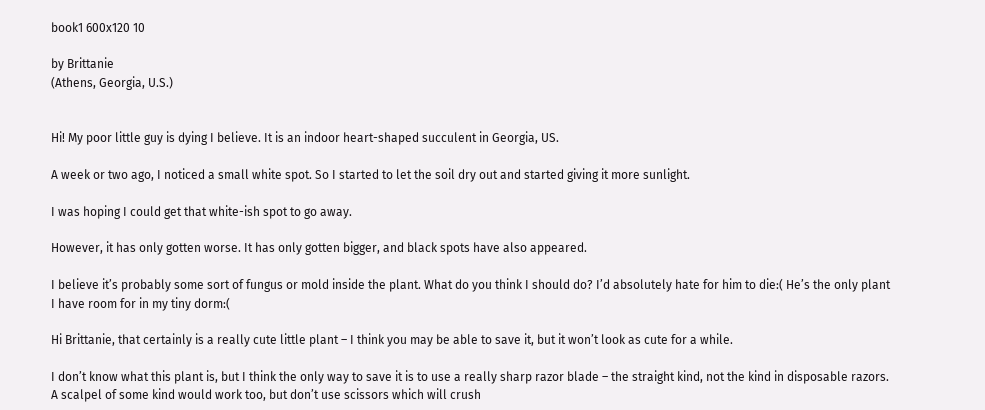book1 600x120 10

by Brittanie
(Athens, Georgia, U.S.)


Hi! My poor little guy is dying I believe. It is an indoor heart-shaped succulent in Georgia, US.

A week or two ago, I noticed a small white spot. So I started to let the soil dry out and started giving it more sunlight.

I was hoping I could get that white-ish spot to go away.

However, it has only gotten worse. It has only gotten bigger, and black spots have also appeared.

I believe it’s probably some sort of fungus or mold inside the plant. What do you think I should do? I’d absolutely hate for him to die:( He’s the only plant I have room for in my tiny dorm:(

Hi Brittanie, that certainly is a really cute little plant – I think you may be able to save it, but it won’t look as cute for a while.

I don’t know what this plant is, but I think the only way to save it is to use a really sharp razor blade – the straight kind, not the kind in disposable razors. A scalpel of some kind would work too, but don’t use scissors which will crush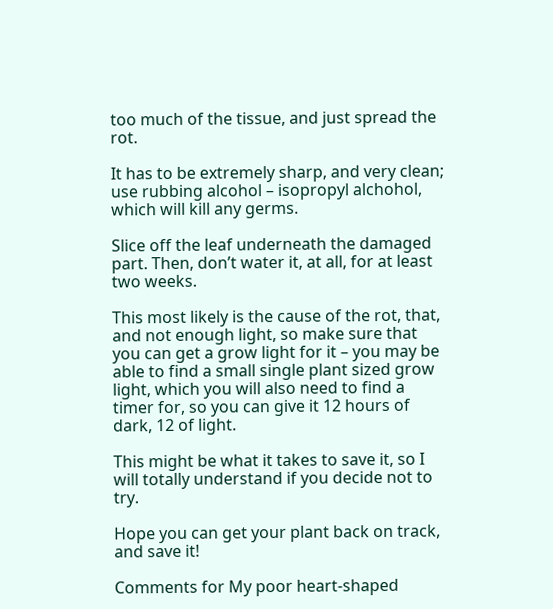too much of the tissue, and just spread the rot.

It has to be extremely sharp, and very clean; use rubbing alcohol – isopropyl alchohol, which will kill any germs.

Slice off the leaf underneath the damaged part. Then, don’t water it, at all, for at least two weeks.

This most likely is the cause of the rot, that, and not enough light, so make sure that you can get a grow light for it – you may be able to find a small single plant sized grow light, which you will also need to find a timer for, so you can give it 12 hours of dark, 12 of light.

This might be what it takes to save it, so I will totally understand if you decide not to try.

Hope you can get your plant back on track, and save it!

Comments for My poor heart-shaped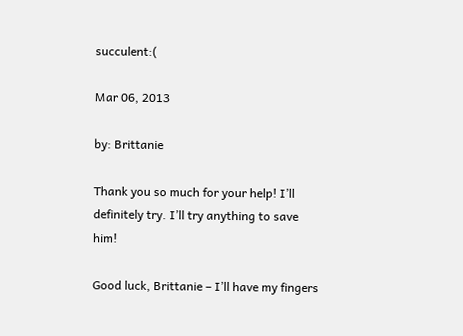succulent:(

Mar 06, 2013

by: Brittanie

Thank you so much for your help! I’ll definitely try. I’ll try anything to save him!

Good luck, Brittanie – I’ll have my fingers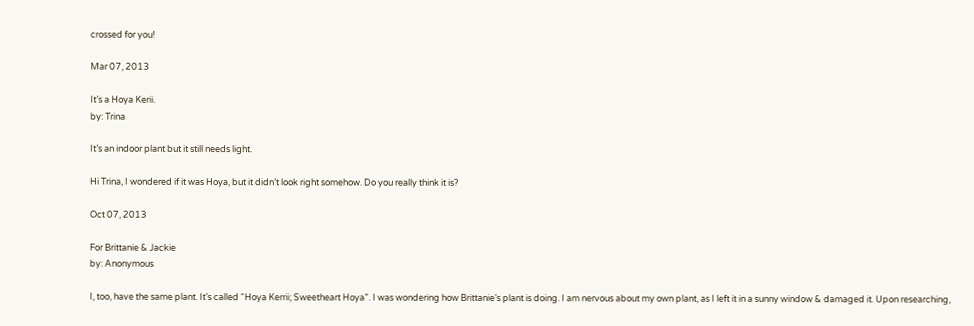crossed for you!

Mar 07, 2013

It’s a Hoya Kerii.
by: Trina

It’s an indoor plant but it still needs light.

Hi Trina, I wondered if it was Hoya, but it didn’t look right somehow. Do you really think it is?

Oct 07, 2013

For Brittanie & Jackie
by: Anonymous

I, too, have the same plant. It’s called “Hoya Kerrii; Sweetheart Hoya”. I was wondering how Brittanie’s plant is doing. I am nervous about my own plant, as I left it in a sunny window & damaged it. Upon researching,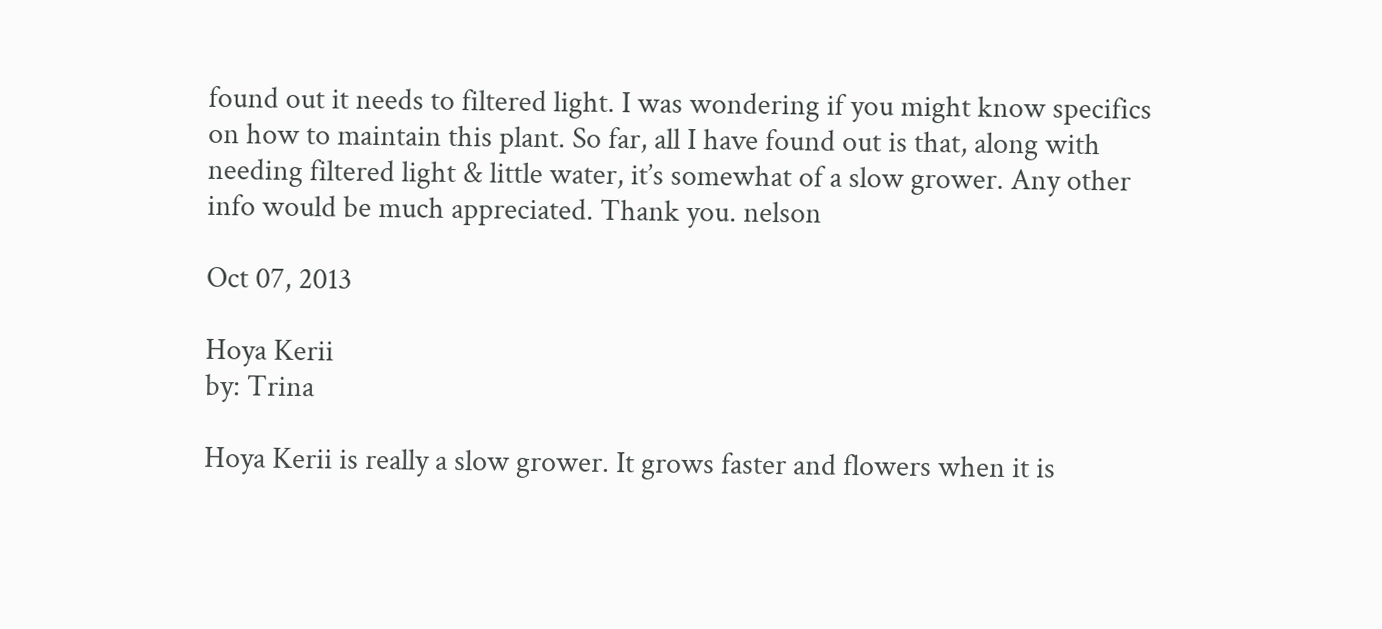found out it needs to filtered light. I was wondering if you might know specifics on how to maintain this plant. So far, all I have found out is that, along with needing filtered light & little water, it’s somewhat of a slow grower. Any other info would be much appreciated. Thank you. nelson

Oct 07, 2013

Hoya Kerii
by: Trina

Hoya Kerii is really a slow grower. It grows faster and flowers when it is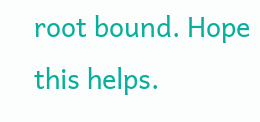root bound. Hope this helps.